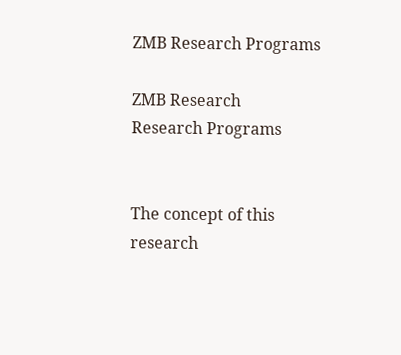ZMB Research Programs

ZMB Research
Research Programs


The concept of this research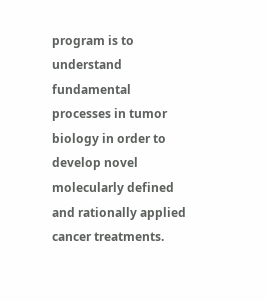program is to understand fundamental processes in tumor biology in order to develop novel molecularly defined and rationally applied cancer treatments.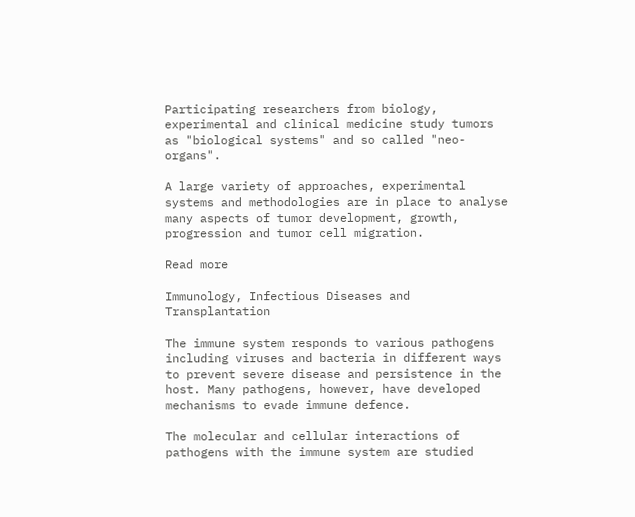Participating researchers from biology, experimental and clinical medicine study tumors as "biological systems" and so called "neo-organs".

A large variety of approaches, experimental systems and methodologies are in place to analyse many aspects of tumor development, growth, progression and tumor cell migration.

Read more

Immunology, Infectious Diseases and Transplantation

The immune system responds to various pathogens including viruses and bacteria in different ways to prevent severe disease and persistence in the host. Many pathogens, however, have developed mechanisms to evade immune defence.

The molecular and cellular interactions of pathogens with the immune system are studied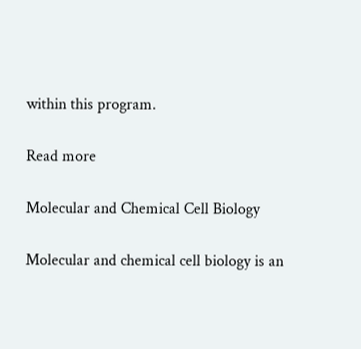within this program.

Read more

Molecular and Chemical Cell Biology

Molecular and chemical cell biology is an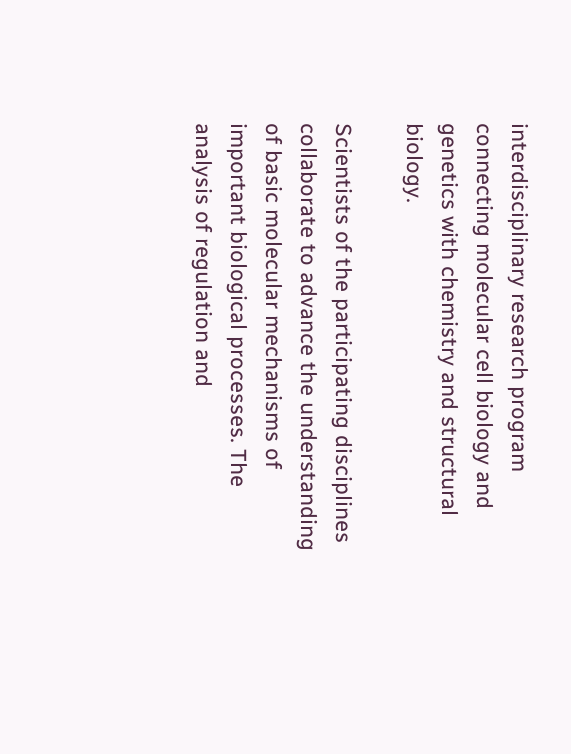interdisciplinary research program connecting molecular cell biology and genetics with chemistry and structural biology.

Scientists of the participating disciplines collaborate to advance the understanding of basic molecular mechanisms of important biological processes. The analysis of regulation and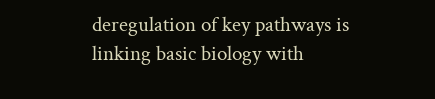deregulation of key pathways is linking basic biology with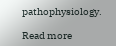pathophysiology.

Read more